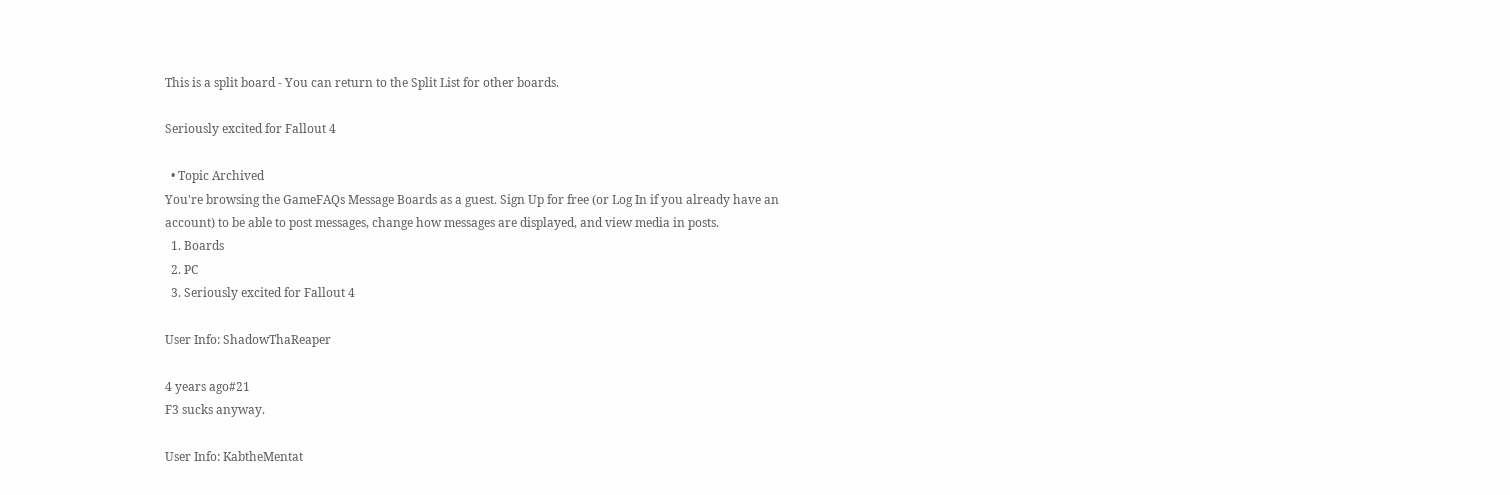This is a split board - You can return to the Split List for other boards.

Seriously excited for Fallout 4

  • Topic Archived
You're browsing the GameFAQs Message Boards as a guest. Sign Up for free (or Log In if you already have an account) to be able to post messages, change how messages are displayed, and view media in posts.
  1. Boards
  2. PC
  3. Seriously excited for Fallout 4

User Info: ShadowThaReaper

4 years ago#21
F3 sucks anyway.

User Info: KabtheMentat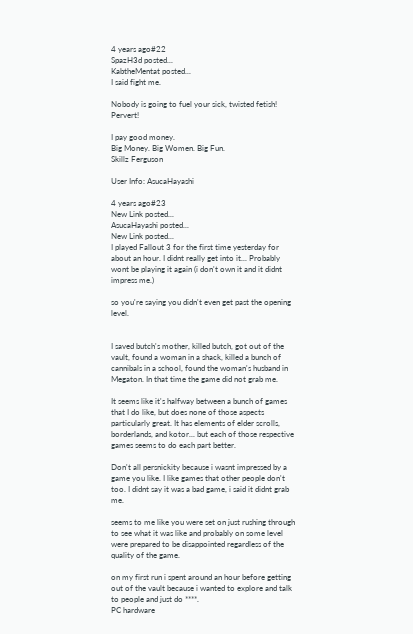4 years ago#22
SpazH3d posted...
KabtheMentat posted...
I said fight me.

Nobody is going to fuel your sick, twisted fetish! Pervert!

I pay good money.
Big Money. Big Women. Big Fun.
Skillz Ferguson

User Info: AsucaHayashi

4 years ago#23
New Link posted...
AsucaHayashi posted...
New Link posted...
I played Fallout 3 for the first time yesterday for about an hour. I didnt really get into it... Probably wont be playing it again (i don't own it and it didnt impress me.)

so you're saying you didn't even get past the opening level.


I saved butch's mother, killed butch, got out of the vault, found a woman in a shack, killed a bunch of cannibals in a school, found the woman's husband in Megaton. In that time the game did not grab me.

It seems like it's halfway between a bunch of games that I do like, but does none of those aspects particularly great. It has elements of elder scrolls, borderlands, and kotor... but each of those respective games seems to do each part better.

Don't all persnickity because i wasnt impressed by a game you like. I like games that other people don't too. I didnt say it was a bad game, i said it didnt grab me.

seems to me like you were set on just rushing through to see what it was like and probably on some level were prepared to be disappointed regardless of the quality of the game.

on my first run i spent around an hour before getting out of the vault because i wanted to explore and talk to people and just do ****.
PC hardware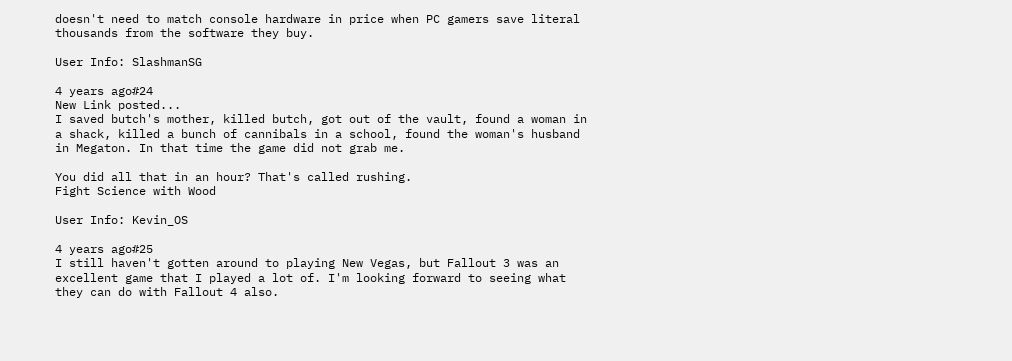doesn't need to match console hardware in price when PC gamers save literal thousands from the software they buy.

User Info: SlashmanSG

4 years ago#24
New Link posted...
I saved butch's mother, killed butch, got out of the vault, found a woman in a shack, killed a bunch of cannibals in a school, found the woman's husband in Megaton. In that time the game did not grab me.

You did all that in an hour? That's called rushing.
Fight Science with Wood

User Info: Kevin_OS

4 years ago#25
I still haven't gotten around to playing New Vegas, but Fallout 3 was an excellent game that I played a lot of. I'm looking forward to seeing what they can do with Fallout 4 also.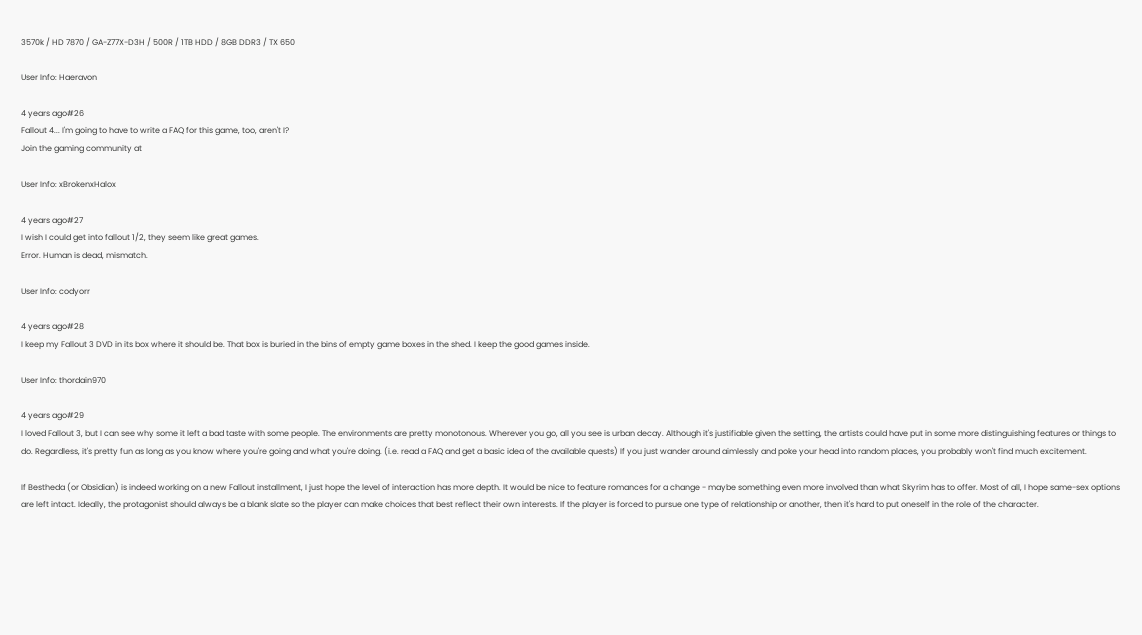3570k / HD 7870 / GA-Z77X-D3H / 500R / 1TB HDD / 8GB DDR3 / TX 650

User Info: Haeravon

4 years ago#26
Fallout 4... I'm going to have to write a FAQ for this game, too, aren't I?
Join the gaming community at

User Info: xBrokenxHalox

4 years ago#27
I wish I could get into fallout 1/2, they seem like great games.
Error. Human is dead, mismatch.

User Info: codyorr

4 years ago#28
I keep my Fallout 3 DVD in its box where it should be. That box is buried in the bins of empty game boxes in the shed. I keep the good games inside.

User Info: thordain970

4 years ago#29
I loved Fallout 3, but I can see why some it left a bad taste with some people. The environments are pretty monotonous. Wherever you go, all you see is urban decay. Although it's justifiable given the setting, the artists could have put in some more distinguishing features or things to do. Regardless, it's pretty fun as long as you know where you're going and what you're doing. (i.e. read a FAQ and get a basic idea of the available quests) If you just wander around aimlessly and poke your head into random places, you probably won't find much excitement.

If Bestheda (or Obsidian) is indeed working on a new Fallout installment, I just hope the level of interaction has more depth. It would be nice to feature romances for a change - maybe something even more involved than what Skyrim has to offer. Most of all, I hope same-sex options are left intact. Ideally, the protagonist should always be a blank slate so the player can make choices that best reflect their own interests. If the player is forced to pursue one type of relationship or another, then it's hard to put oneself in the role of the character.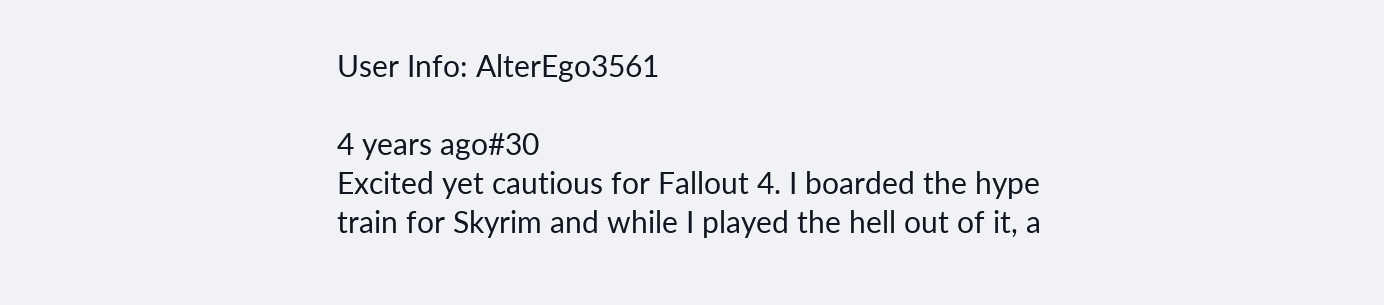User Info: AlterEgo3561

4 years ago#30
Excited yet cautious for Fallout 4. I boarded the hype train for Skyrim and while I played the hell out of it, a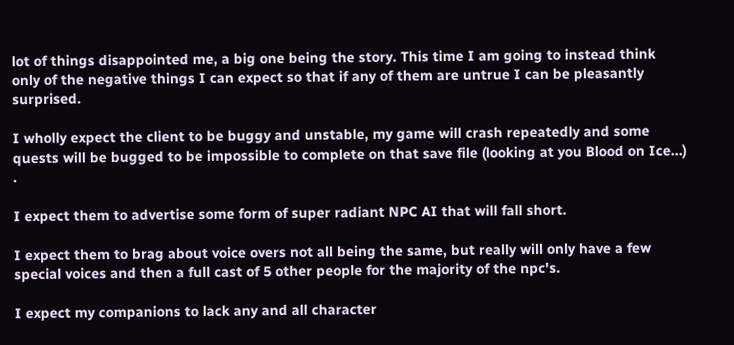lot of things disappointed me, a big one being the story. This time I am going to instead think only of the negative things I can expect so that if any of them are untrue I can be pleasantly surprised.

I wholly expect the client to be buggy and unstable, my game will crash repeatedly and some quests will be bugged to be impossible to complete on that save file (looking at you Blood on Ice...) .

I expect them to advertise some form of super radiant NPC AI that will fall short.

I expect them to brag about voice overs not all being the same, but really will only have a few special voices and then a full cast of 5 other people for the majority of the npc's.

I expect my companions to lack any and all character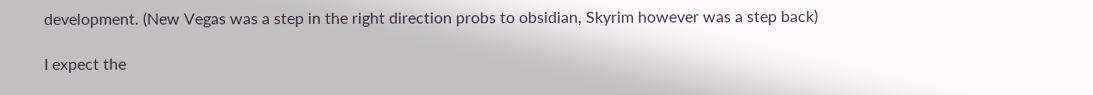development. (New Vegas was a step in the right direction probs to obsidian, Skyrim however was a step back)

I expect the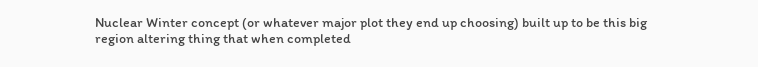Nuclear Winter concept (or whatever major plot they end up choosing) built up to be this big region altering thing that when completed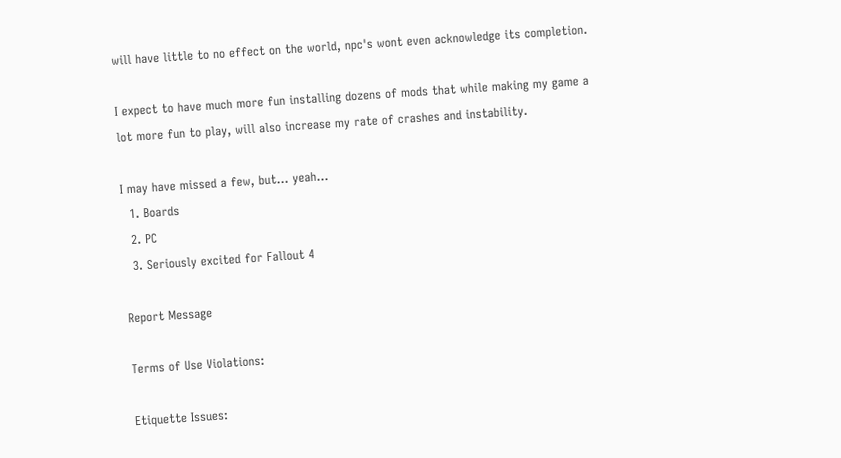will have little to no effect on the world, npc's wont even acknowledge its completion.

I expect to have much more fun installing dozens of mods that while making my game a lot more fun to play, will also increase my rate of crashes and instability.

I may have missed a few, but... yeah...
  1. Boards
  2. PC
  3. Seriously excited for Fallout 4

Report Message

Terms of Use Violations:

Etiquette Issues: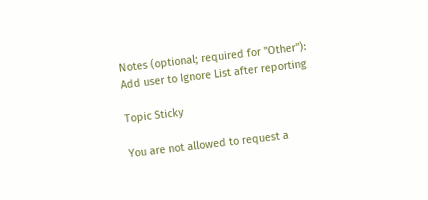Notes (optional; required for "Other"):
Add user to Ignore List after reporting

Topic Sticky

You are not allowed to request a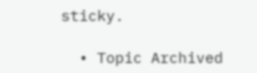sticky.

  • Topic Archived